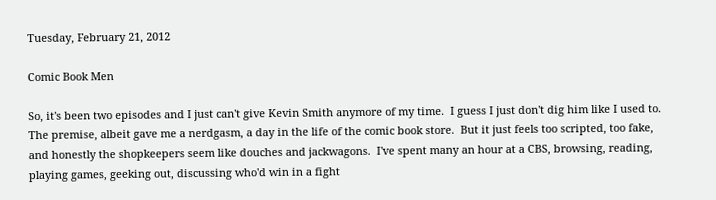Tuesday, February 21, 2012

Comic Book Men

So, it's been two episodes and I just can't give Kevin Smith anymore of my time.  I guess I just don't dig him like I used to.  The premise, albeit gave me a nerdgasm, a day in the life of the comic book store.  But it just feels too scripted, too fake, and honestly the shopkeepers seem like douches and jackwagons.  I've spent many an hour at a CBS, browsing, reading, playing games, geeking out, discussing who'd win in a fight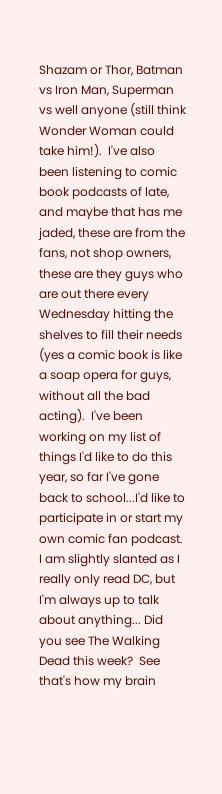Shazam or Thor, Batman vs Iron Man, Superman vs well anyone (still think Wonder Woman could take him!).  I've also been listening to comic book podcasts of late, and maybe that has me jaded, these are from the fans, not shop owners, these are they guys who are out there every Wednesday hitting the shelves to fill their needs (yes a comic book is like a soap opera for guys, without all the bad acting).  I've been working on my list of things I'd like to do this year, so far I've gone back to school...I'd like to participate in or start my own comic fan podcast.  I am slightly slanted as I really only read DC, but I'm always up to talk about anything... Did you see The Walking Dead this week?  See that's how my brain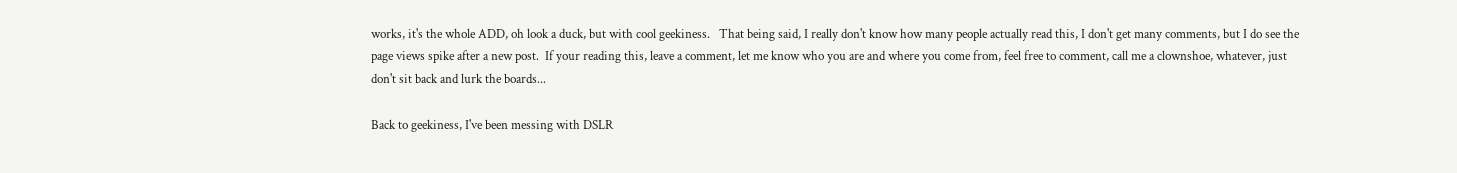works, it's the whole ADD, oh look a duck, but with cool geekiness.   That being said, I really don't know how many people actually read this, I don't get many comments, but I do see the page views spike after a new post.  If your reading this, leave a comment, let me know who you are and where you come from, feel free to comment, call me a clownshoe, whatever, just don't sit back and lurk the boards...

Back to geekiness, I've been messing with DSLR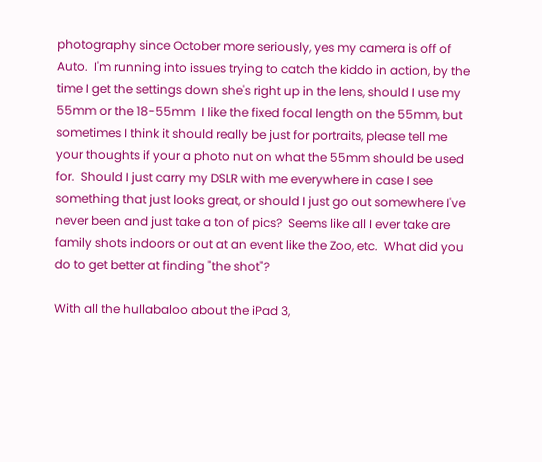photography since October more seriously, yes my camera is off of Auto.  I'm running into issues trying to catch the kiddo in action, by the time I get the settings down she's right up in the lens, should I use my 55mm or the 18-55mm  I like the fixed focal length on the 55mm, but sometimes I think it should really be just for portraits, please tell me your thoughts if your a photo nut on what the 55mm should be used for.  Should I just carry my DSLR with me everywhere in case I see something that just looks great, or should I just go out somewhere I've never been and just take a ton of pics?  Seems like all I ever take are family shots indoors or out at an event like the Zoo, etc.  What did you do to get better at finding "the shot"?

With all the hullabaloo about the iPad 3,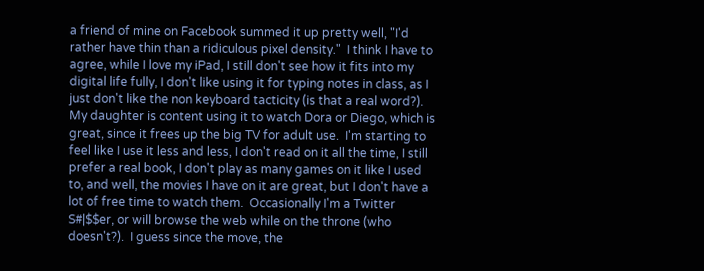a friend of mine on Facebook summed it up pretty well, "I'd rather have thin than a ridiculous pixel density."  I think I have to agree, while I love my iPad, I still don't see how it fits into my digital life fully, I don't like using it for typing notes in class, as I just don't like the non keyboard tacticity (is that a real word?).  My daughter is content using it to watch Dora or Diego, which is great, since it frees up the big TV for adult use.  I'm starting to feel like I use it less and less, I don't read on it all the time, I still prefer a real book, I don't play as many games on it like I used to, and well, the movies I have on it are great, but I don't have a lot of free time to watch them.  Occasionally I'm a Twitter S#|$$er, or will browse the web while on the throne (who doesn't?).  I guess since the move, the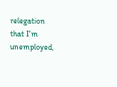relegation that I'm unemployed,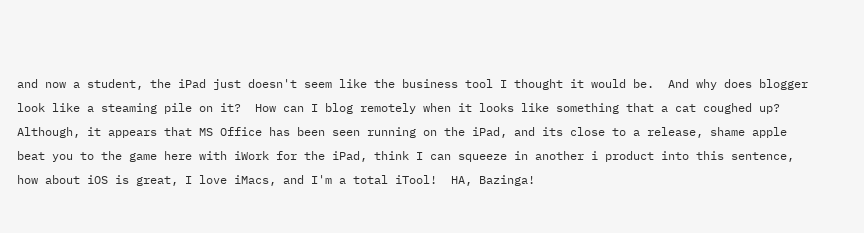and now a student, the iPad just doesn't seem like the business tool I thought it would be.  And why does blogger look like a steaming pile on it?  How can I blog remotely when it looks like something that a cat coughed up?  Although, it appears that MS Office has been seen running on the iPad, and its close to a release, shame apple beat you to the game here with iWork for the iPad, think I can squeeze in another i product into this sentence, how about iOS is great, I love iMacs, and I'm a total iTool!  HA, Bazinga!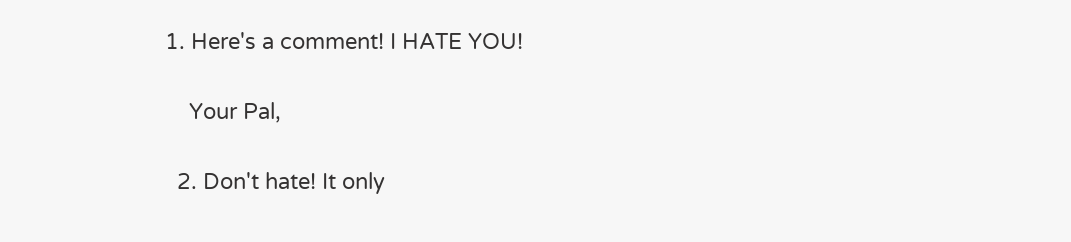1. Here's a comment! I HATE YOU!

    Your Pal,

  2. Don't hate! It only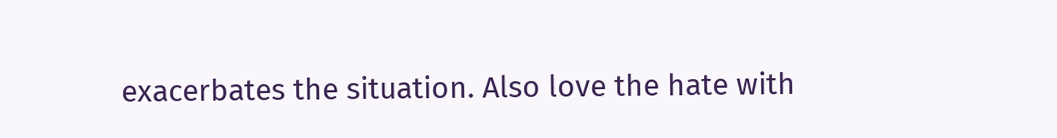exacerbates the situation. Also love the hate with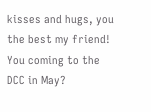kisses and hugs, you the best my friend! You coming to the DCC in May?